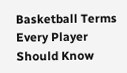Basketball Terms Every Player Should Know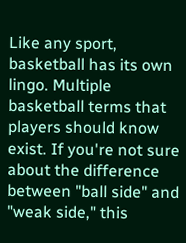Like any sport, basketball has its own lingo. Multiple basketball terms that players should know exist. If you're not sure about the difference between "ball side" and "weak side," this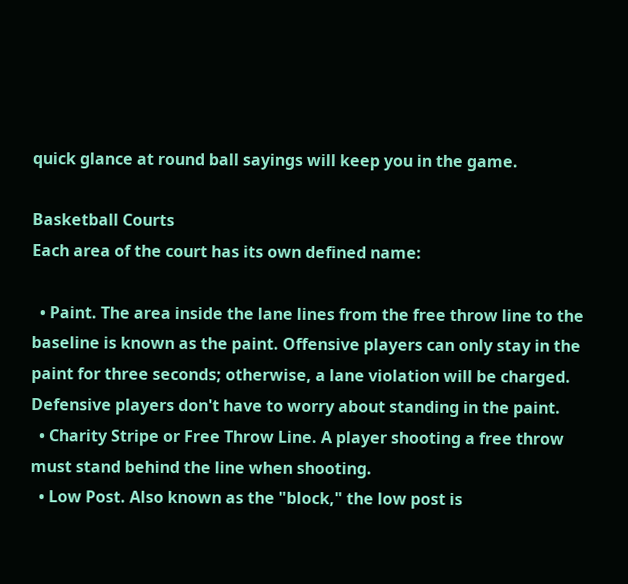quick glance at round ball sayings will keep you in the game.

Basketball Courts
Each area of the court has its own defined name:

  • Paint. The area inside the lane lines from the free throw line to the baseline is known as the paint. Offensive players can only stay in the paint for three seconds; otherwise, a lane violation will be charged. Defensive players don't have to worry about standing in the paint.
  • Charity Stripe or Free Throw Line. A player shooting a free throw must stand behind the line when shooting.
  • Low Post. Also known as the "block," the low post is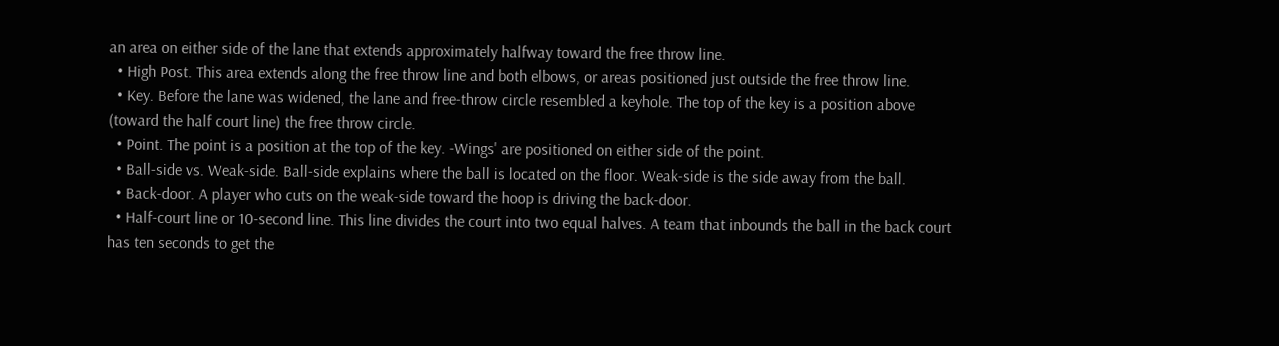an area on either side of the lane that extends approximately halfway toward the free throw line.
  • High Post. This area extends along the free throw line and both elbows, or areas positioned just outside the free throw line.
  • Key. Before the lane was widened, the lane and free-throw circle resembled a keyhole. The top of the key is a position above (toward the half court line) the free throw circle.
  • Point. The point is a position at the top of the key. -Wings' are positioned on either side of the point.
  • Ball-side vs. Weak-side. Ball-side explains where the ball is located on the floor. Weak-side is the side away from the ball.
  • Back-door. A player who cuts on the weak-side toward the hoop is driving the back-door.
  • Half-court line or 10-second line. This line divides the court into two equal halves. A team that inbounds the ball in the back court has ten seconds to get the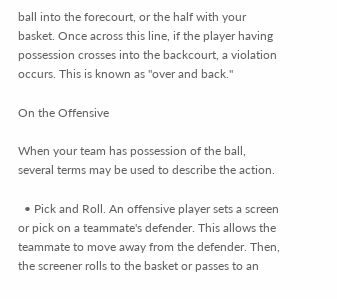ball into the forecourt, or the half with your basket. Once across this line, if the player having possession crosses into the backcourt, a violation occurs. This is known as "over and back."

On the Offensive

When your team has possession of the ball, several terms may be used to describe the action.

  • Pick and Roll. An offensive player sets a screen or pick on a teammate's defender. This allows the teammate to move away from the defender. Then, the screener rolls to the basket or passes to an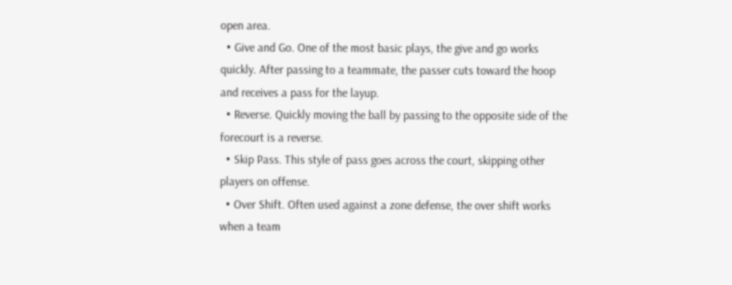open area.
  • Give and Go. One of the most basic plays, the give and go works quickly. After passing to a teammate, the passer cuts toward the hoop and receives a pass for the layup.
  • Reverse. Quickly moving the ball by passing to the opposite side of the forecourt is a reverse.
  • Skip Pass. This style of pass goes across the court, skipping other players on offense.
  • Over Shift. Often used against a zone defense, the over shift works when a team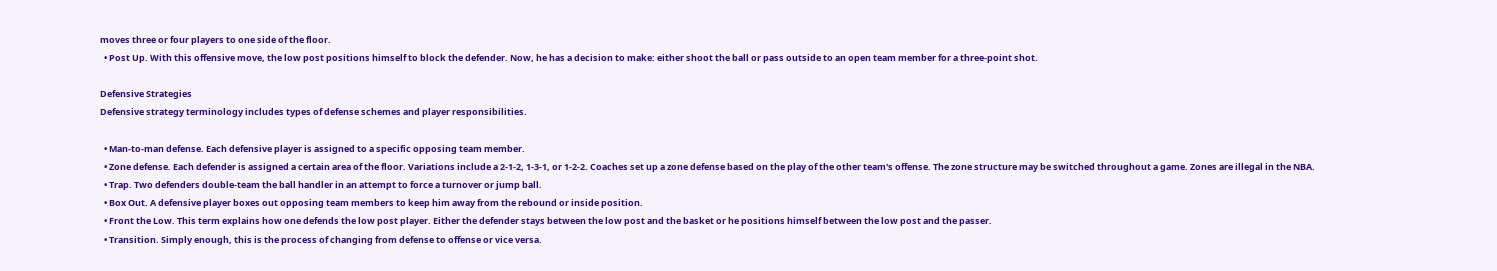moves three or four players to one side of the floor.
  • Post Up. With this offensive move, the low post positions himself to block the defender. Now, he has a decision to make: either shoot the ball or pass outside to an open team member for a three-point shot.

Defensive Strategies
Defensive strategy terminology includes types of defense schemes and player responsibilities.

  • Man-to-man defense. Each defensive player is assigned to a specific opposing team member.
  • Zone defense. Each defender is assigned a certain area of the floor. Variations include a 2-1-2, 1-3-1, or 1-2-2. Coaches set up a zone defense based on the play of the other team's offense. The zone structure may be switched throughout a game. Zones are illegal in the NBA.
  • Trap. Two defenders double-team the ball handler in an attempt to force a turnover or jump ball.
  • Box Out. A defensive player boxes out opposing team members to keep him away from the rebound or inside position.
  • Front the Low. This term explains how one defends the low post player. Either the defender stays between the low post and the basket or he positions himself between the low post and the passer.
  • Transition. Simply enough, this is the process of changing from defense to offense or vice versa.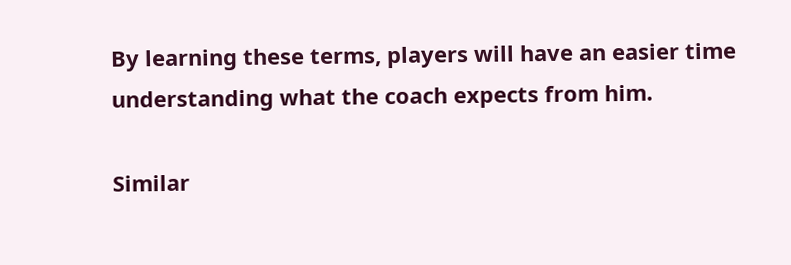By learning these terms, players will have an easier time understanding what the coach expects from him.

Similar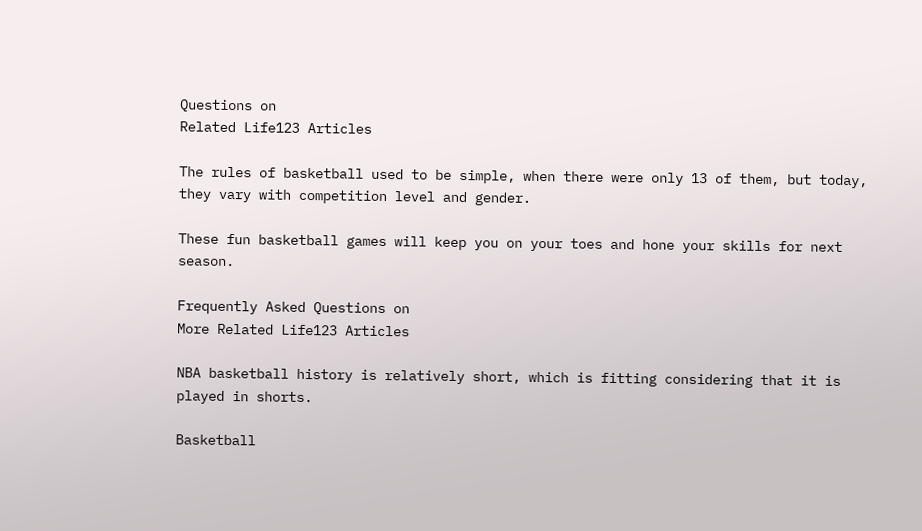Questions on
Related Life123 Articles

The rules of basketball used to be simple, when there were only 13 of them, but today, they vary with competition level and gender.

These fun basketball games will keep you on your toes and hone your skills for next season.

Frequently Asked Questions on
More Related Life123 Articles

NBA basketball history is relatively short, which is fitting considering that it is played in shorts.

Basketball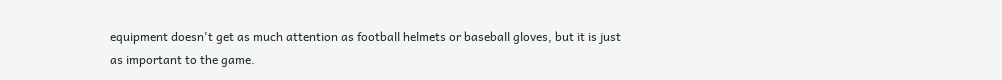equipment doesn't get as much attention as football helmets or baseball gloves, but it is just as important to the game.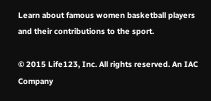Learn about famous women basketball players and their contributions to the sport.

© 2015 Life123, Inc. All rights reserved. An IAC Company